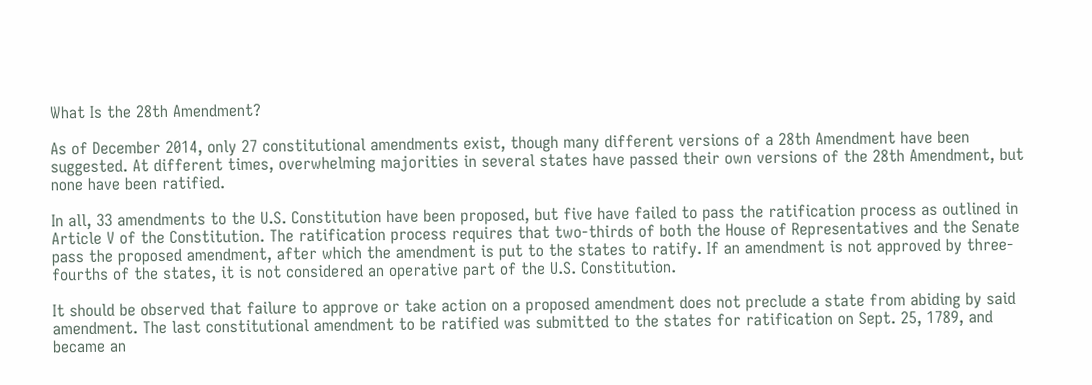What Is the 28th Amendment?

As of December 2014, only 27 constitutional amendments exist, though many different versions of a 28th Amendment have been suggested. At different times, overwhelming majorities in several states have passed their own versions of the 28th Amendment, but none have been ratified.

In all, 33 amendments to the U.S. Constitution have been proposed, but five have failed to pass the ratification process as outlined in Article V of the Constitution. The ratification process requires that two-thirds of both the House of Representatives and the Senate pass the proposed amendment, after which the amendment is put to the states to ratify. If an amendment is not approved by three-fourths of the states, it is not considered an operative part of the U.S. Constitution.

It should be observed that failure to approve or take action on a proposed amendment does not preclude a state from abiding by said amendment. The last constitutional amendment to be ratified was submitted to the states for ratification on Sept. 25, 1789, and became an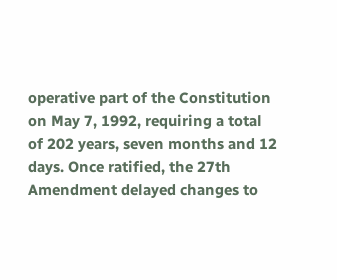operative part of the Constitution on May 7, 1992, requiring a total of 202 years, seven months and 12 days. Once ratified, the 27th Amendment delayed changes to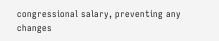congressional salary, preventing any changes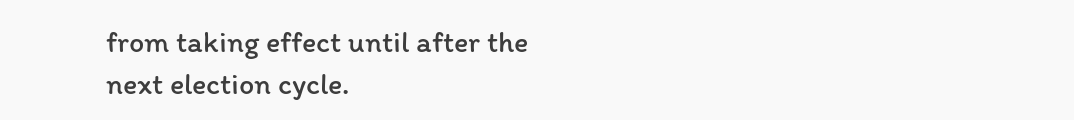from taking effect until after the next election cycle.